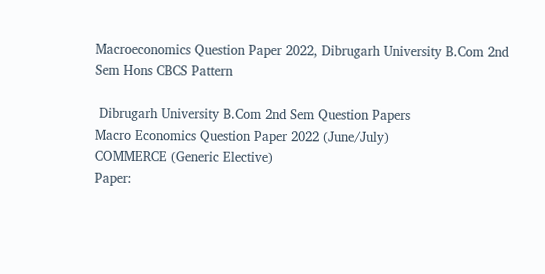Macroeconomics Question Paper 2022, Dibrugarh University B.Com 2nd Sem Hons CBCS Pattern

 Dibrugarh University B.Com 2nd Sem Question Papers
Macro Economics Question Paper 2022 (June/July)
COMMERCE (Generic Elective)
Paper: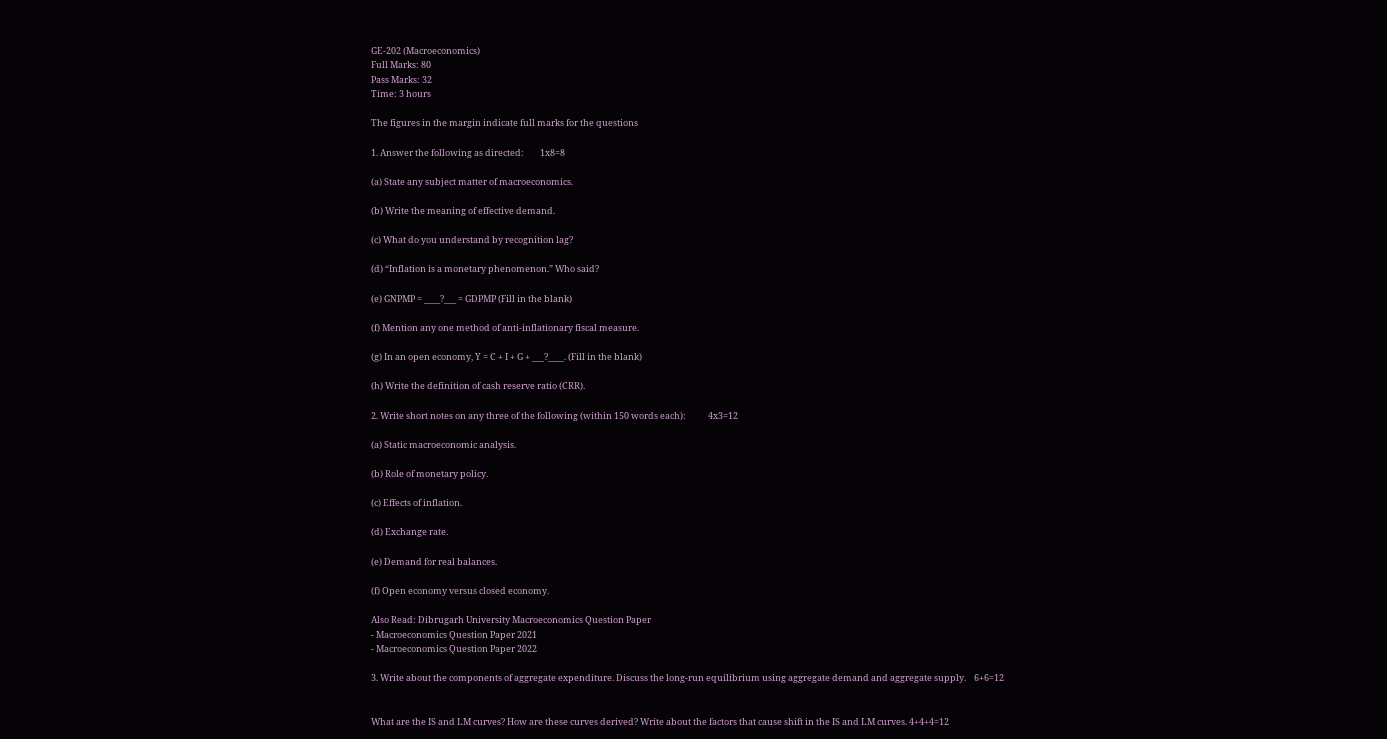GE-202 (Macroeconomics)
Full Marks: 80
Pass Marks: 32
Time: 3 hours

The figures in the margin indicate full marks for the questions

1. Answer the following as directed:        1x8=8

(a) State any subject matter of macroeconomics.

(b) Write the meaning of effective demand.

(c) What do you understand by recognition lag?

(d) “Inflation is a monetary phenomenon.” Who said?

(e) GNPMP = ____?___ = GDPMP (Fill in the blank)

(f) Mention any one method of anti-inflationary fiscal measure.

(g) In an open economy, Y = C + I + G + ___?____. (Fill in the blank)

(h) Write the definition of cash reserve ratio (CRR).

2. Write short notes on any three of the following (within 150 words each):           4x3=12

(a) Static macroeconomic analysis.

(b) Role of monetary policy.

(c) Effects of inflation.

(d) Exchange rate.

(e) Demand for real balances.

(f) Open economy versus closed economy.

Also Read: Dibrugarh University Macroeconomics Question Paper
- Macroeconomics Question Paper 2021
- Macroeconomics Question Paper 2022

3. Write about the components of aggregate expenditure. Discuss the long-run equilibrium using aggregate demand and aggregate supply.    6+6=12


What are the IS and LM curves? How are these curves derived? Write about the factors that cause shift in the IS and LM curves. 4+4+4=12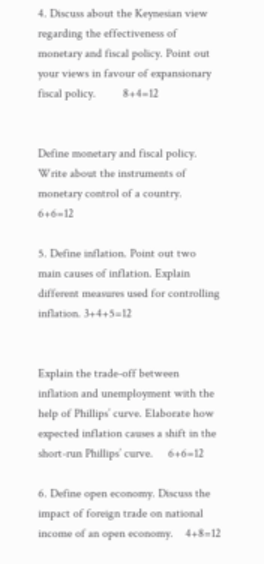4. Discuss about the Keynesian view regarding the effectiveness of monetary and fiscal policy. Point out your views in favour of expansionary fiscal policy.         8+4=12


Define monetary and fiscal policy. Write about the instruments of monetary control of a country.               6+6=12

5. Define inflation. Point out two main causes of inflation. Explain different measures used for controlling inflation. 3+4+5=12


Explain the trade-off between inflation and unemployment with the help of Phillips’ curve. Elaborate how expected inflation causes a shift in the short-run Phillips’ curve.     6+6=12

6. Define open economy. Discuss the impact of foreign trade on national income of an open economy.    4+8=12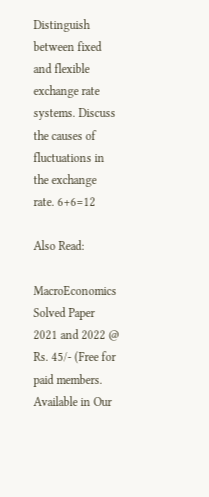Distinguish between fixed and flexible exchange rate systems. Discuss the causes of fluctuations in the exchange rate. 6+6=12

Also Read:

MacroEconomics Solved Paper 2021 and 2022 @ Rs. 45/- (Free for paid members. Available in Our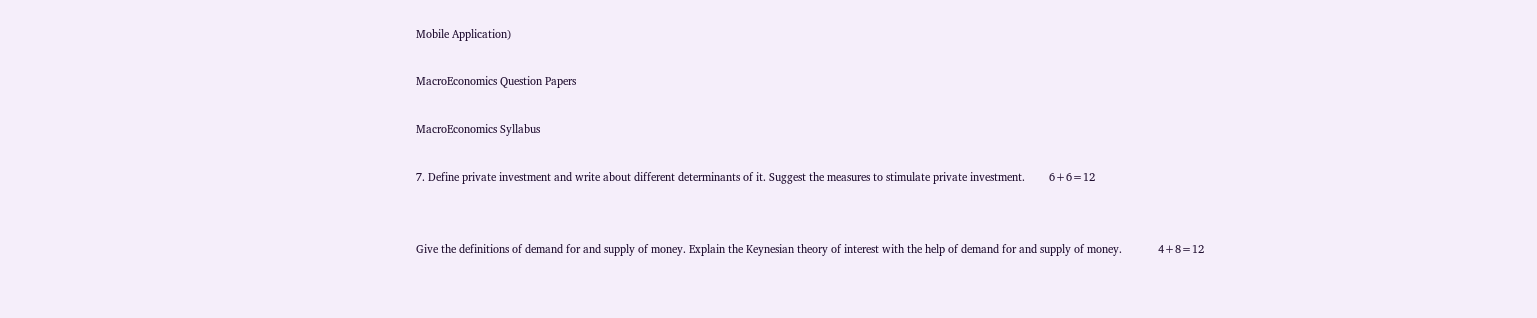Mobile Application)

MacroEconomics Question Papers

MacroEconomics Syllabus

7. Define private investment and write about different determinants of it. Suggest the measures to stimulate private investment.        6+6=12


Give the definitions of demand for and supply of money. Explain the Keynesian theory of interest with the help of demand for and supply of money.            4+8=12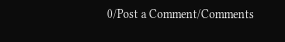0/Post a Comment/Comments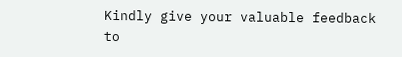Kindly give your valuable feedback to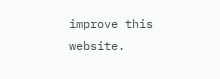improve this website.